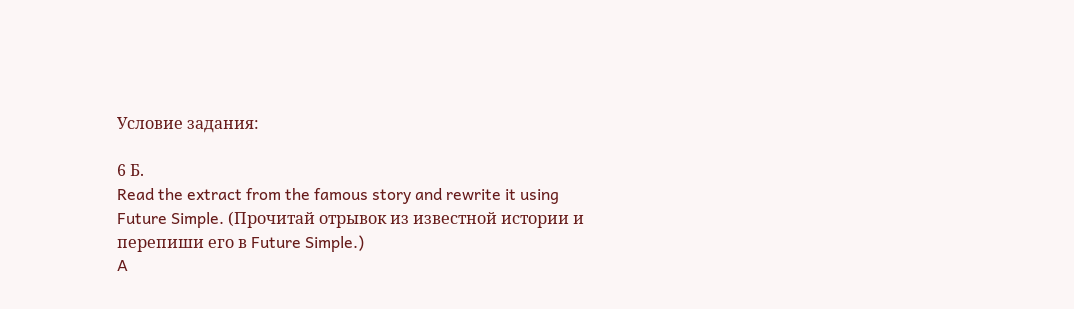Условие задания:

6 Б.
Read the extract from the famous story and rewrite it using Future Simple. (Прочитай отрывок из известной истории и перепиши его в Future Simple.)
A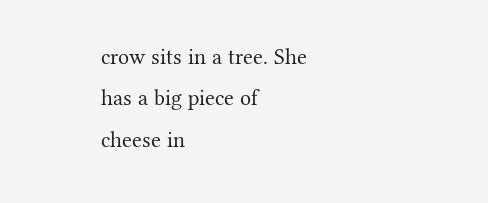crow sits in a tree. She has a big piece of cheese in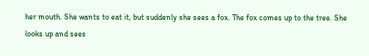her mouth. She wants to eat it, but suddenly she sees a fox. The fox comes up to the tree. She looks up and sees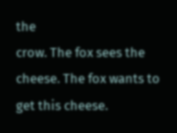the
crow. The fox sees the cheese. The fox wants to get this cheese.